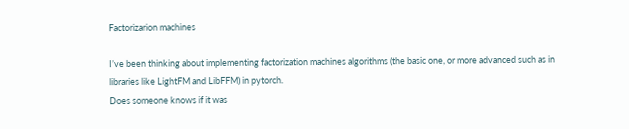Factorizarion machines

I’ve been thinking about implementing factorization machines algorithms (the basic one, or more advanced such as in libraries like LightFM and LibFFM) in pytorch.
Does someone knows if it was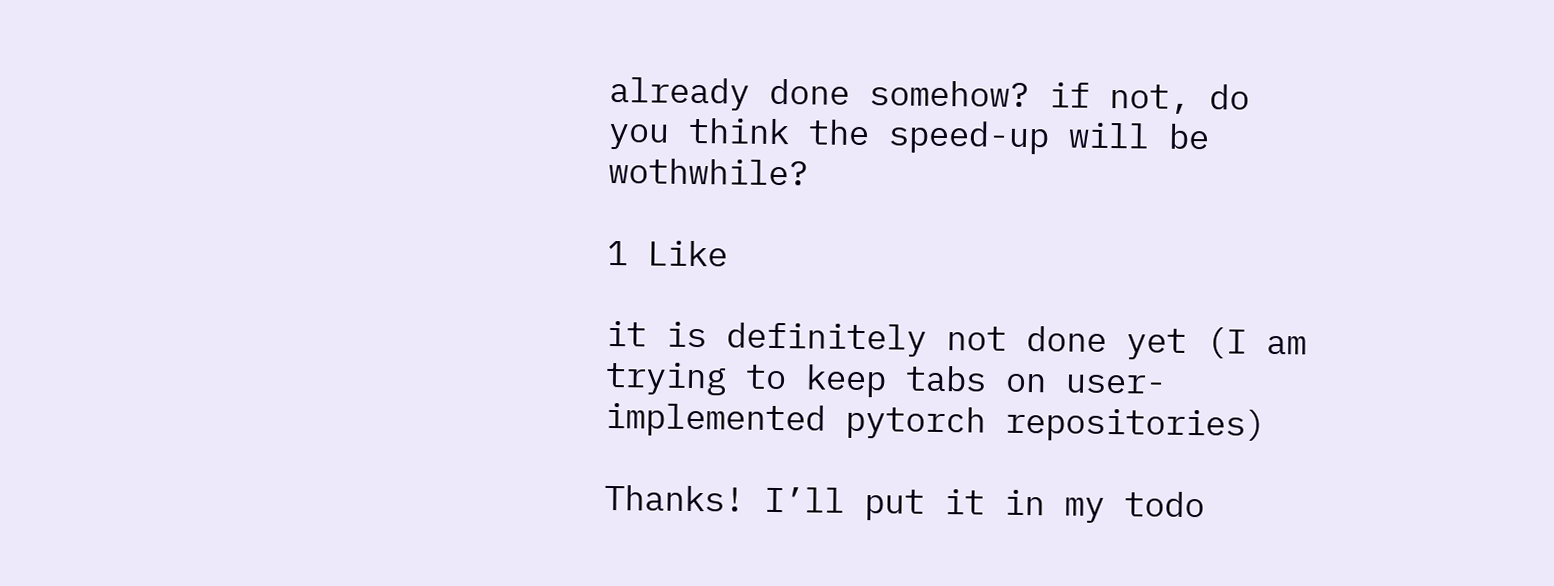already done somehow? if not, do you think the speed-up will be wothwhile?

1 Like

it is definitely not done yet (I am trying to keep tabs on user-implemented pytorch repositories)

Thanks! I’ll put it in my todo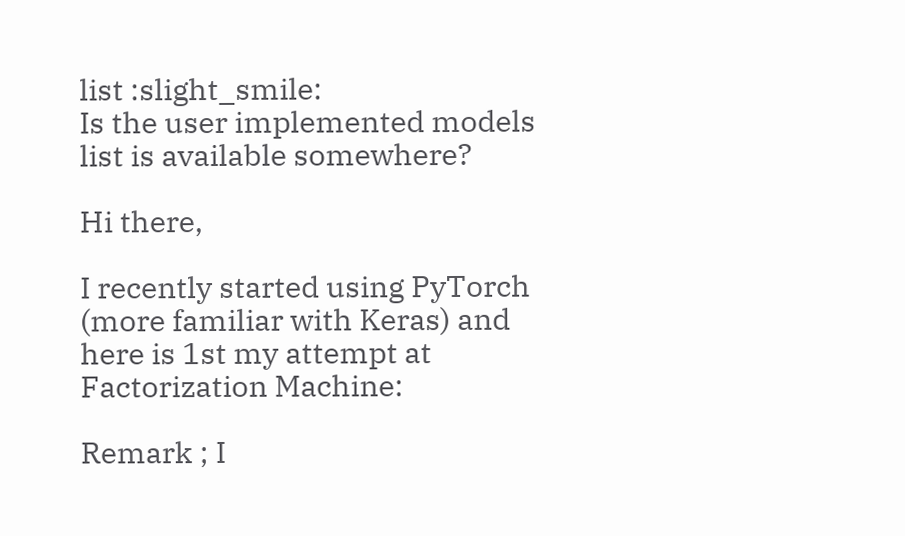list :slight_smile:
Is the user implemented models list is available somewhere?

Hi there,

I recently started using PyTorch (more familiar with Keras) and here is 1st my attempt at Factorization Machine:

Remark ; I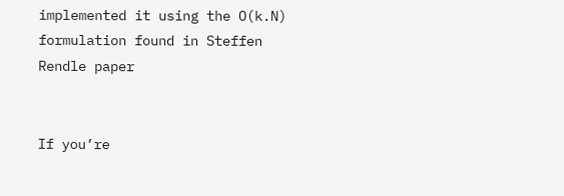implemented it using the O(k.N) formulation found in Steffen Rendle paper


If you’re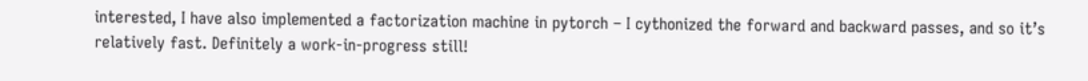interested, I have also implemented a factorization machine in pytorch – I cythonized the forward and backward passes, and so it’s relatively fast. Definitely a work-in-progress still!